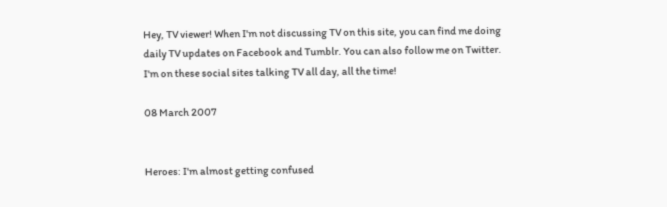Hey, TV viewer! When I'm not discussing TV on this site, you can find me doing daily TV updates on Facebook and Tumblr. You can also follow me on Twitter. I'm on these social sites talking TV all day, all the time!

08 March 2007


Heroes: I'm almost getting confused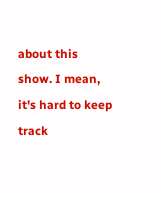about this show. I mean, it's hard to keep track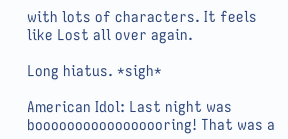with lots of characters. It feels like Lost all over again.

Long hiatus. *sigh*

American Idol: Last night was booooooooooooooooring! That was a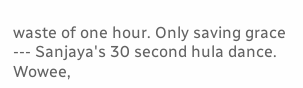waste of one hour. Only saving grace --- Sanjaya's 30 second hula dance. Wowee,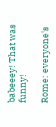babeeey! That was funny!

Rome: everyone's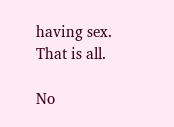having sex. That is all.

No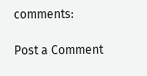comments:

Post a Comment